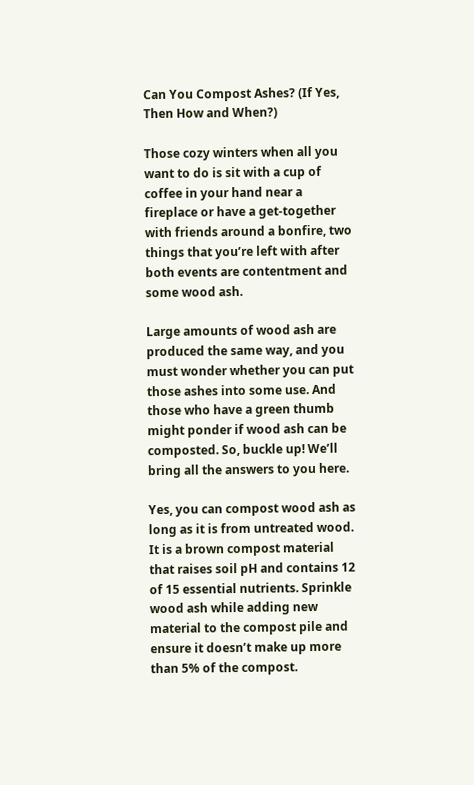Can You Compost Ashes? (If Yes, Then How and When?)

Those cozy winters when all you want to do is sit with a cup of coffee in your hand near a fireplace or have a get-together with friends around a bonfire, two things that you’re left with after both events are contentment and some wood ash.

Large amounts of wood ash are produced the same way, and you must wonder whether you can put those ashes into some use. And those who have a green thumb might ponder if wood ash can be composted. So, buckle up! We’ll bring all the answers to you here.

Yes, you can compost wood ash as long as it is from untreated wood. It is a brown compost material that raises soil pH and contains 12 of 15 essential nutrients. Sprinkle wood ash while adding new material to the compost pile and ensure it doesn’t make up more than 5% of the compost.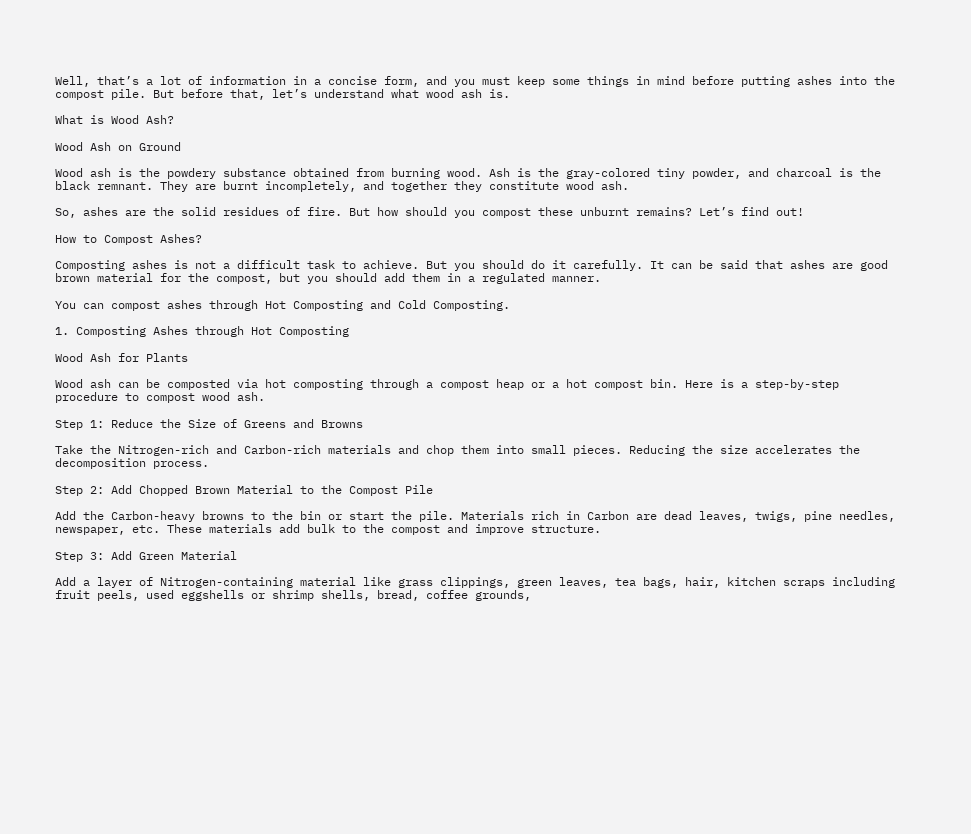Well, that’s a lot of information in a concise form, and you must keep some things in mind before putting ashes into the compost pile. But before that, let’s understand what wood ash is.

What is Wood Ash?

Wood Ash on Ground

Wood ash is the powdery substance obtained from burning wood. Ash is the gray-colored tiny powder, and charcoal is the black remnant. They are burnt incompletely, and together they constitute wood ash.

So, ashes are the solid residues of fire. But how should you compost these unburnt remains? Let’s find out!

How to Compost Ashes?

Composting ashes is not a difficult task to achieve. But you should do it carefully. It can be said that ashes are good brown material for the compost, but you should add them in a regulated manner.

You can compost ashes through Hot Composting and Cold Composting.

1. Composting Ashes through Hot Composting

Wood Ash for Plants

Wood ash can be composted via hot composting through a compost heap or a hot compost bin. Here is a step-by-step procedure to compost wood ash.

Step 1: Reduce the Size of Greens and Browns

Take the Nitrogen-rich and Carbon-rich materials and chop them into small pieces. Reducing the size accelerates the decomposition process.

Step 2: Add Chopped Brown Material to the Compost Pile

Add the Carbon-heavy browns to the bin or start the pile. Materials rich in Carbon are dead leaves, twigs, pine needles, newspaper, etc. These materials add bulk to the compost and improve structure.

Step 3: Add Green Material

Add a layer of Nitrogen-containing material like grass clippings, green leaves, tea bags, hair, kitchen scraps including fruit peels, used eggshells or shrimp shells, bread, coffee grounds,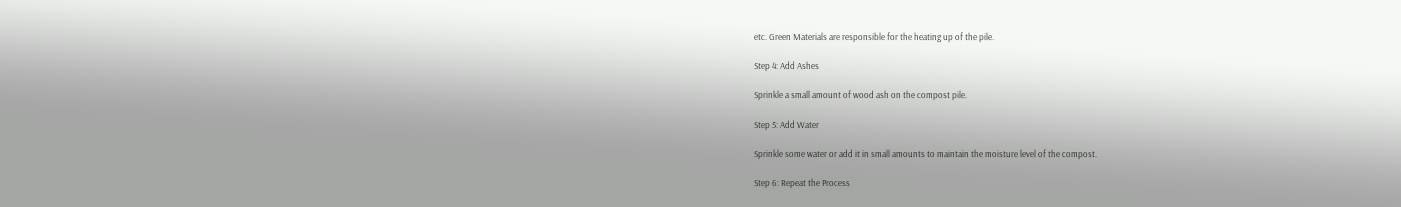etc. Green Materials are responsible for the heating up of the pile.

Step 4: Add Ashes

Sprinkle a small amount of wood ash on the compost pile.

Step 5: Add Water

Sprinkle some water or add it in small amounts to maintain the moisture level of the compost.

Step 6: Repeat the Process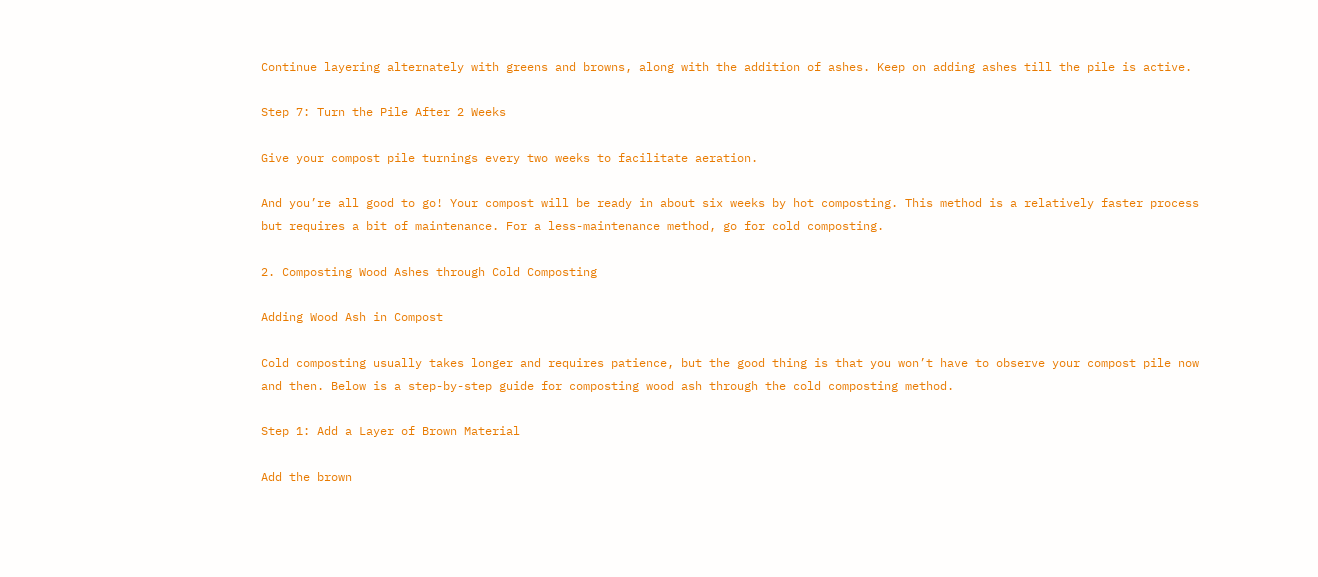Continue layering alternately with greens and browns, along with the addition of ashes. Keep on adding ashes till the pile is active.

Step 7: Turn the Pile After 2 Weeks

Give your compost pile turnings every two weeks to facilitate aeration.

And you’re all good to go! Your compost will be ready in about six weeks by hot composting. This method is a relatively faster process but requires a bit of maintenance. For a less-maintenance method, go for cold composting.

2. Composting Wood Ashes through Cold Composting

Adding Wood Ash in Compost

Cold composting usually takes longer and requires patience, but the good thing is that you won’t have to observe your compost pile now and then. Below is a step-by-step guide for composting wood ash through the cold composting method.

Step 1: Add a Layer of Brown Material

Add the brown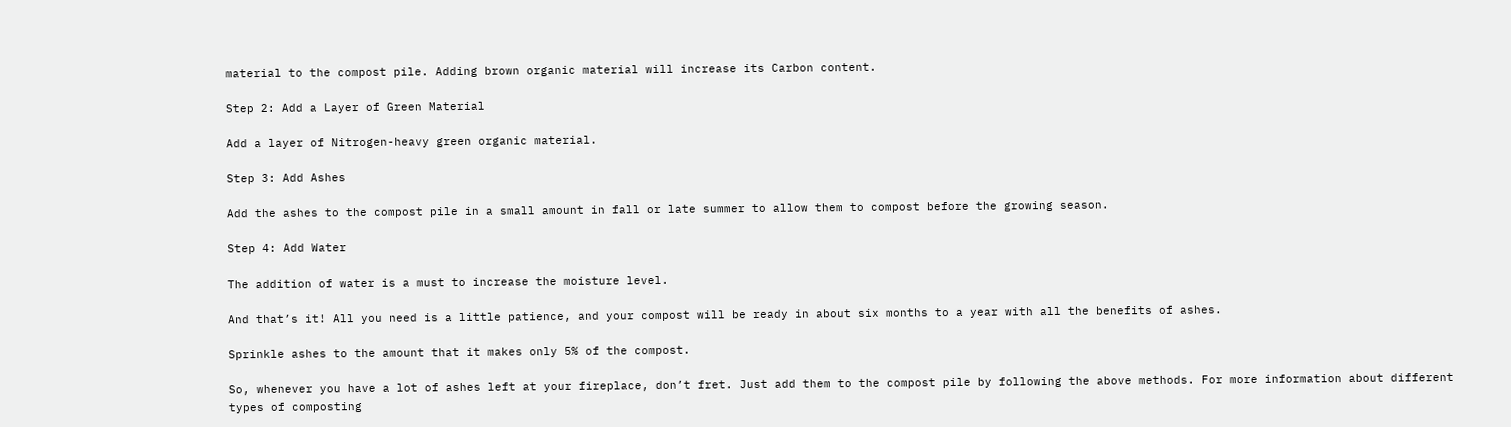material to the compost pile. Adding brown organic material will increase its Carbon content.

Step 2: Add a Layer of Green Material

Add a layer of Nitrogen-heavy green organic material.

Step 3: Add Ashes

Add the ashes to the compost pile in a small amount in fall or late summer to allow them to compost before the growing season.

Step 4: Add Water

The addition of water is a must to increase the moisture level.

And that’s it! All you need is a little patience, and your compost will be ready in about six months to a year with all the benefits of ashes.

Sprinkle ashes to the amount that it makes only 5% of the compost.

So, whenever you have a lot of ashes left at your fireplace, don’t fret. Just add them to the compost pile by following the above methods. For more information about different types of composting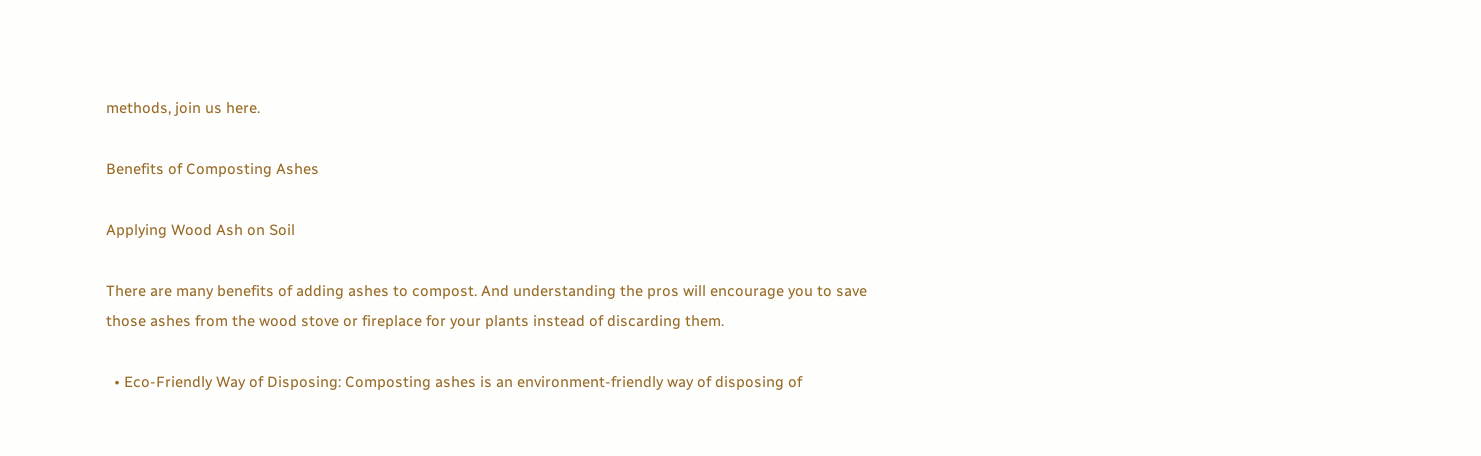methods, join us here.

Benefits of Composting Ashes

Applying Wood Ash on Soil

There are many benefits of adding ashes to compost. And understanding the pros will encourage you to save those ashes from the wood stove or fireplace for your plants instead of discarding them.

  • Eco-Friendly Way of Disposing: Composting ashes is an environment-friendly way of disposing of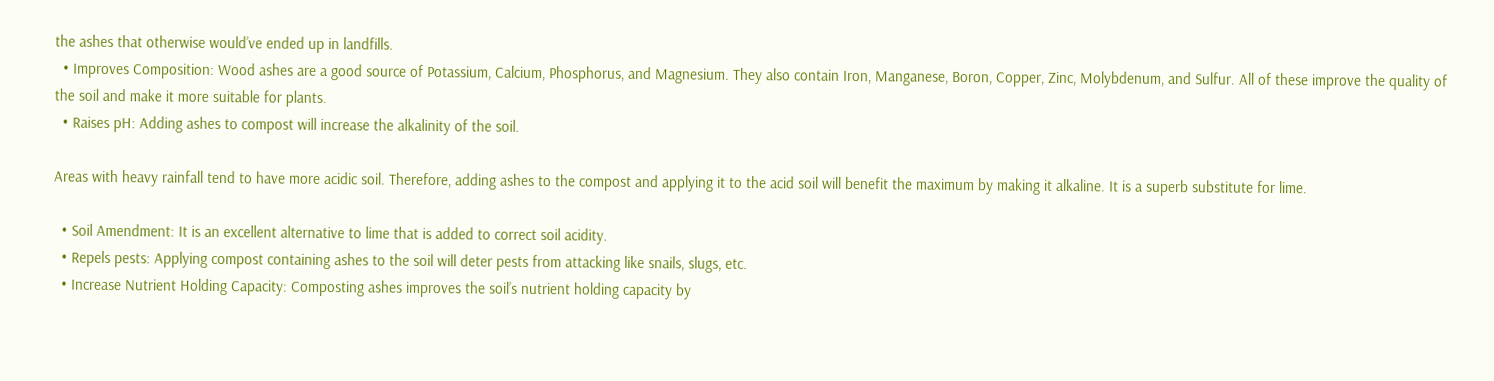the ashes that otherwise would’ve ended up in landfills.
  • Improves Composition: Wood ashes are a good source of Potassium, Calcium, Phosphorus, and Magnesium. They also contain Iron, Manganese, Boron, Copper, Zinc, Molybdenum, and Sulfur. All of these improve the quality of the soil and make it more suitable for plants.
  • Raises pH: Adding ashes to compost will increase the alkalinity of the soil.

Areas with heavy rainfall tend to have more acidic soil. Therefore, adding ashes to the compost and applying it to the acid soil will benefit the maximum by making it alkaline. It is a superb substitute for lime.

  • Soil Amendment: It is an excellent alternative to lime that is added to correct soil acidity.
  • Repels pests: Applying compost containing ashes to the soil will deter pests from attacking like snails, slugs, etc.
  • Increase Nutrient Holding Capacity: Composting ashes improves the soil’s nutrient holding capacity by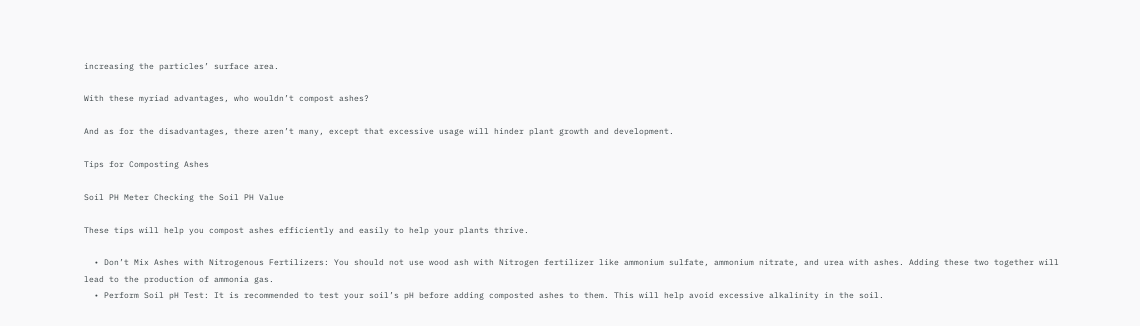increasing the particles’ surface area.

With these myriad advantages, who wouldn’t compost ashes?

And as for the disadvantages, there aren’t many, except that excessive usage will hinder plant growth and development.

Tips for Composting Ashes

Soil PH Meter Checking the Soil PH Value

These tips will help you compost ashes efficiently and easily to help your plants thrive.

  • Don’t Mix Ashes with Nitrogenous Fertilizers: You should not use wood ash with Nitrogen fertilizer like ammonium sulfate, ammonium nitrate, and urea with ashes. Adding these two together will lead to the production of ammonia gas.
  • Perform Soil pH Test: It is recommended to test your soil’s pH before adding composted ashes to them. This will help avoid excessive alkalinity in the soil.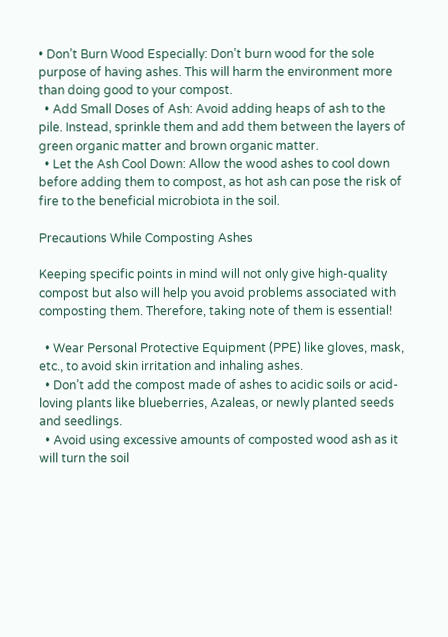• Don’t Burn Wood Especially: Don’t burn wood for the sole purpose of having ashes. This will harm the environment more than doing good to your compost.
  • Add Small Doses of Ash: Avoid adding heaps of ash to the pile. Instead, sprinkle them and add them between the layers of green organic matter and brown organic matter.
  • Let the Ash Cool Down: Allow the wood ashes to cool down before adding them to compost, as hot ash can pose the risk of fire to the beneficial microbiota in the soil.

Precautions While Composting Ashes

Keeping specific points in mind will not only give high-quality compost but also will help you avoid problems associated with composting them. Therefore, taking note of them is essential!

  • Wear Personal Protective Equipment (PPE) like gloves, mask, etc., to avoid skin irritation and inhaling ashes.
  • Don’t add the compost made of ashes to acidic soils or acid-loving plants like blueberries, Azaleas, or newly planted seeds and seedlings.
  • Avoid using excessive amounts of composted wood ash as it will turn the soil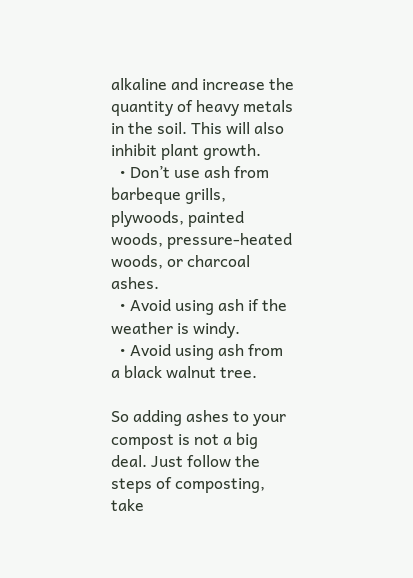alkaline and increase the quantity of heavy metals in the soil. This will also inhibit plant growth.
  • Don’t use ash from barbeque grills, plywoods, painted woods, pressure-heated woods, or charcoal ashes.
  • Avoid using ash if the weather is windy.
  • Avoid using ash from a black walnut tree.

So adding ashes to your compost is not a big deal. Just follow the steps of composting, take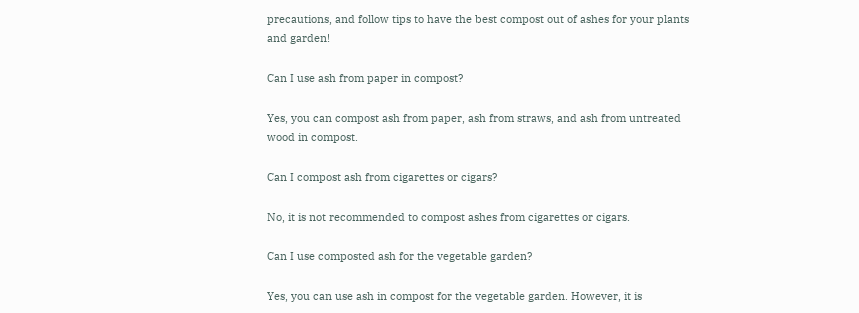precautions, and follow tips to have the best compost out of ashes for your plants and garden!

Can I use ash from paper in compost?

Yes, you can compost ash from paper, ash from straws, and ash from untreated wood in compost.

Can I compost ash from cigarettes or cigars?

No, it is not recommended to compost ashes from cigarettes or cigars.

Can I use composted ash for the vegetable garden?

Yes, you can use ash in compost for the vegetable garden. However, it is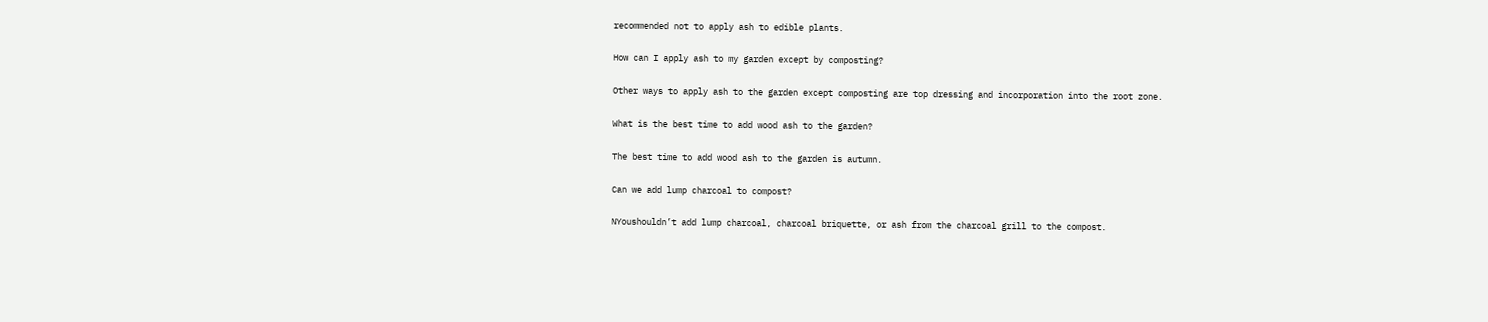recommended not to apply ash to edible plants.

How can I apply ash to my garden except by composting?

Other ways to apply ash to the garden except composting are top dressing and incorporation into the root zone.

What is the best time to add wood ash to the garden?

The best time to add wood ash to the garden is autumn.

Can we add lump charcoal to compost?

NYoushouldn’t add lump charcoal, charcoal briquette, or ash from the charcoal grill to the compost.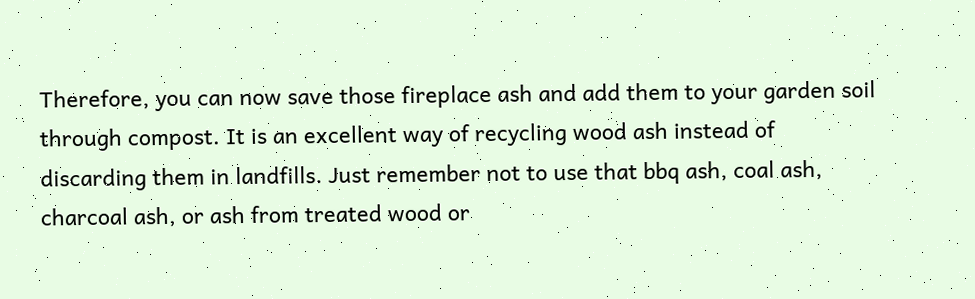Therefore, you can now save those fireplace ash and add them to your garden soil through compost. It is an excellent way of recycling wood ash instead of discarding them in landfills. Just remember not to use that bbq ash, coal ash, charcoal ash, or ash from treated wood or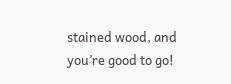stained wood, and you’re good to go!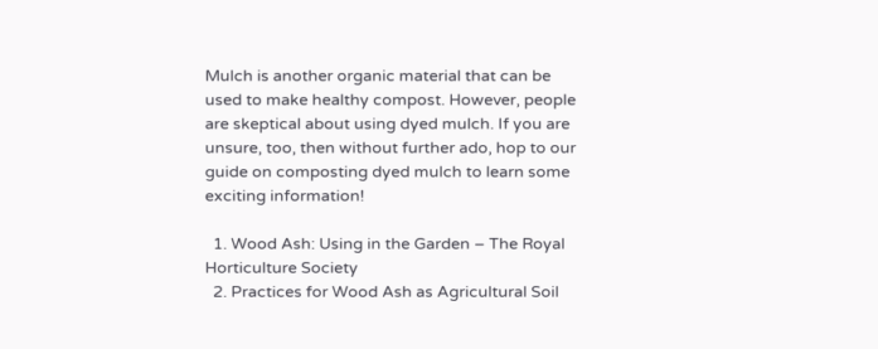Mulch is another organic material that can be used to make healthy compost. However, people are skeptical about using dyed mulch. If you are unsure, too, then without further ado, hop to our guide on composting dyed mulch to learn some exciting information!

  1. Wood Ash: Using in the Garden – The Royal Horticulture Society
  2. Practices for Wood Ash as Agricultural Soil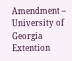Amendment – University of Georgia Extention